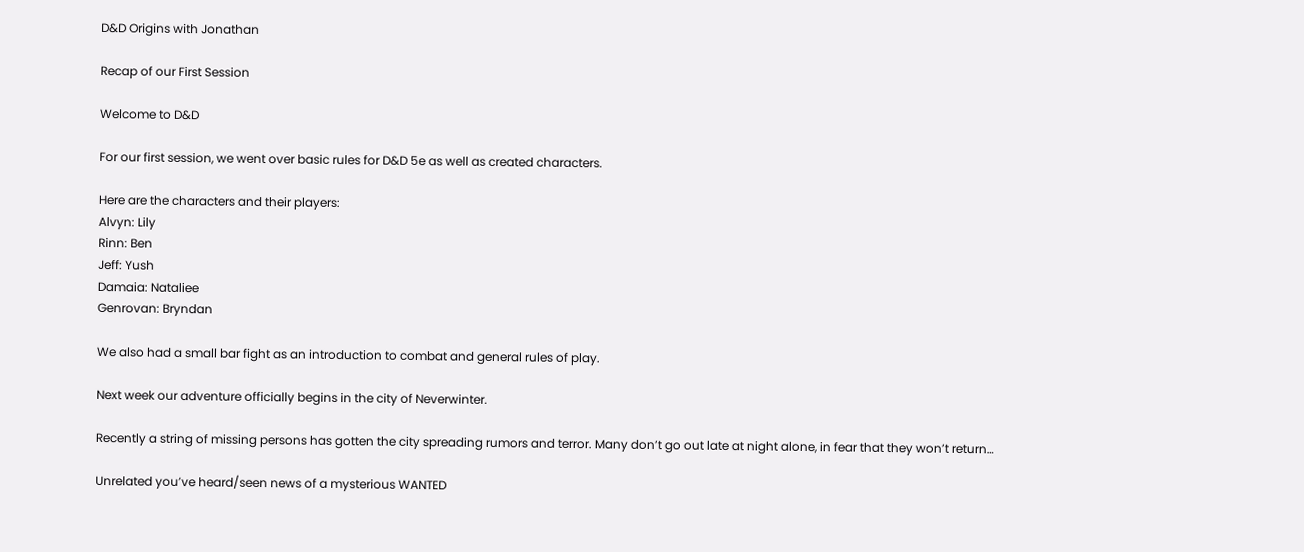D&D Origins with Jonathan

Recap of our First Session

Welcome to D&D

For our first session, we went over basic rules for D&D 5e as well as created characters.

Here are the characters and their players:
Alvyn: Lily
Rinn: Ben
Jeff: Yush
Damaia: Nataliee
Genrovan: Bryndan

We also had a small bar fight as an introduction to combat and general rules of play.

Next week our adventure officially begins in the city of Neverwinter.

Recently a string of missing persons has gotten the city spreading rumors and terror. Many don’t go out late at night alone, in fear that they won’t return…

Unrelated you’ve heard/seen news of a mysterious WANTED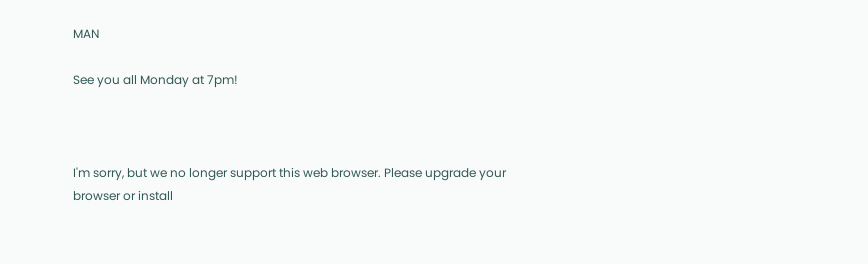MAN

See you all Monday at 7pm!



I'm sorry, but we no longer support this web browser. Please upgrade your browser or install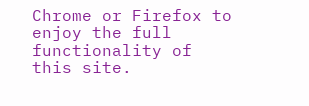Chrome or Firefox to enjoy the full functionality of this site.